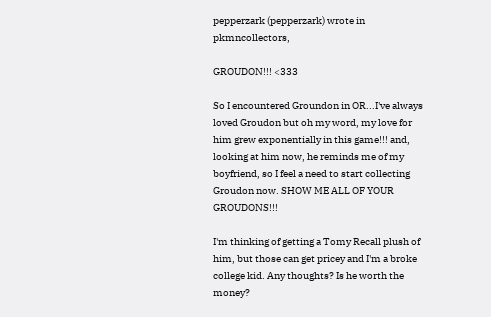pepperzark (pepperzark) wrote in pkmncollectors,

GROUDON!!! <333

So I encountered Groundon in OR...I've always loved Groudon but oh my word, my love for him grew exponentially in this game!!! and, looking at him now, he reminds me of my boyfriend, so I feel a need to start collecting Groudon now. SHOW ME ALL OF YOUR GROUDONS!!!

I'm thinking of getting a Tomy Recall plush of him, but those can get pricey and I'm a broke college kid. Any thoughts? Is he worth the money?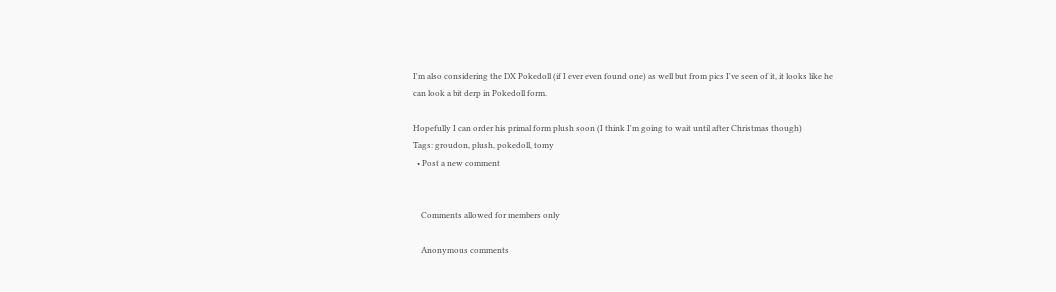I'm also considering the DX Pokedoll (if I ever even found one) as well but from pics I've seen of it, it looks like he can look a bit derp in Pokedoll form.

Hopefully I can order his primal form plush soon (I think I'm going to wait until after Christmas though)
Tags: groudon, plush, pokedoll, tomy
  • Post a new comment


    Comments allowed for members only

    Anonymous comments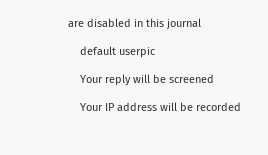are disabled in this journal

    default userpic

    Your reply will be screened

    Your IP address will be recorded